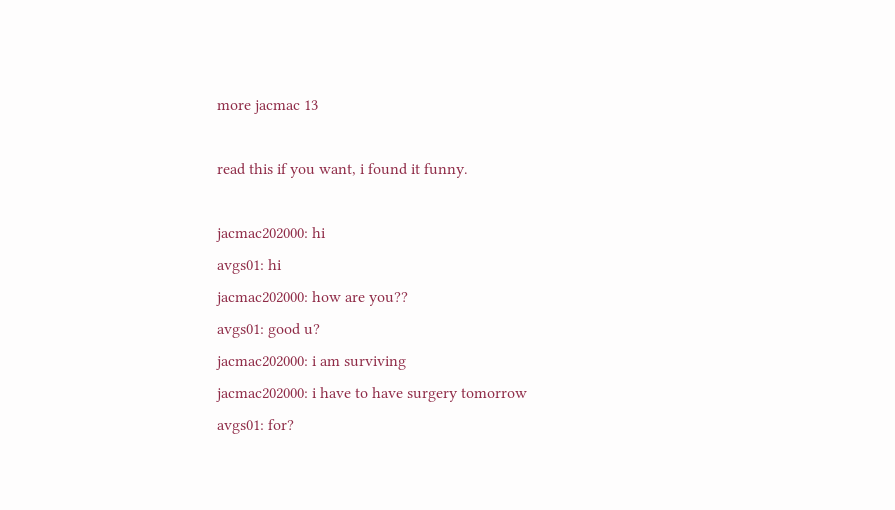more jacmac 13

read this if you want, i found it funny.

jacmac202000: hi
avgs01: hi
jacmac202000: how are you??
avgs01: good u?
jacmac202000: i am surviving
jacmac202000: i have to have surgery tomorrow
avgs01: for?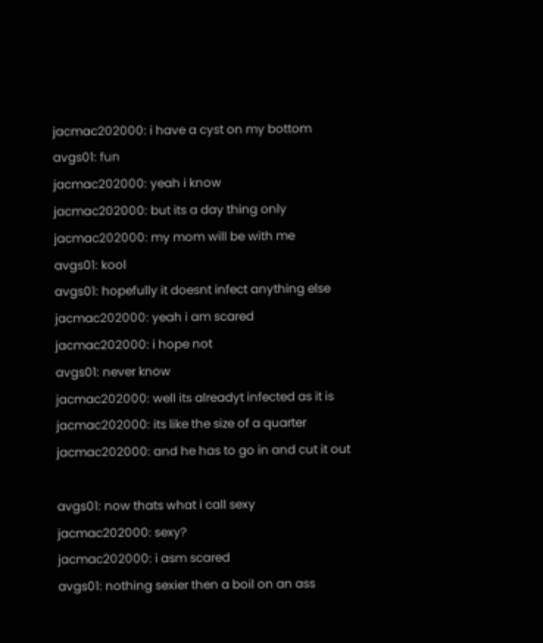jacmac202000: i have a cyst on my bottom
avgs01: fun
jacmac202000: yeah i know
jacmac202000: but its a day thing only
jacmac202000: my mom will be with me
avgs01: kool
avgs01: hopefully it doesnt infect anything else
jacmac202000: yeah i am scared
jacmac202000: i hope not
avgs01: never know
jacmac202000: well its alreadyt infected as it is
jacmac202000: its like the size of a quarter
jacmac202000: and he has to go in and cut it out

avgs01: now thats what i call sexy
jacmac202000: sexy?
jacmac202000: i asm scared
avgs01: nothing sexier then a boil on an ass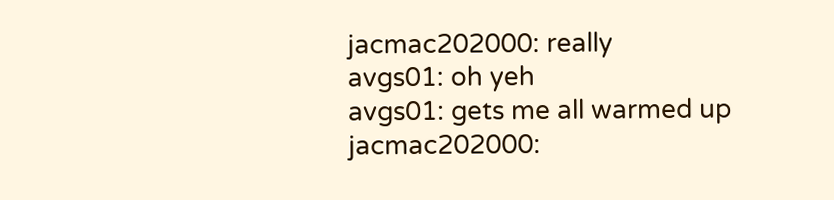jacmac202000: really
avgs01: oh yeh
avgs01: gets me all warmed up
jacmac202000: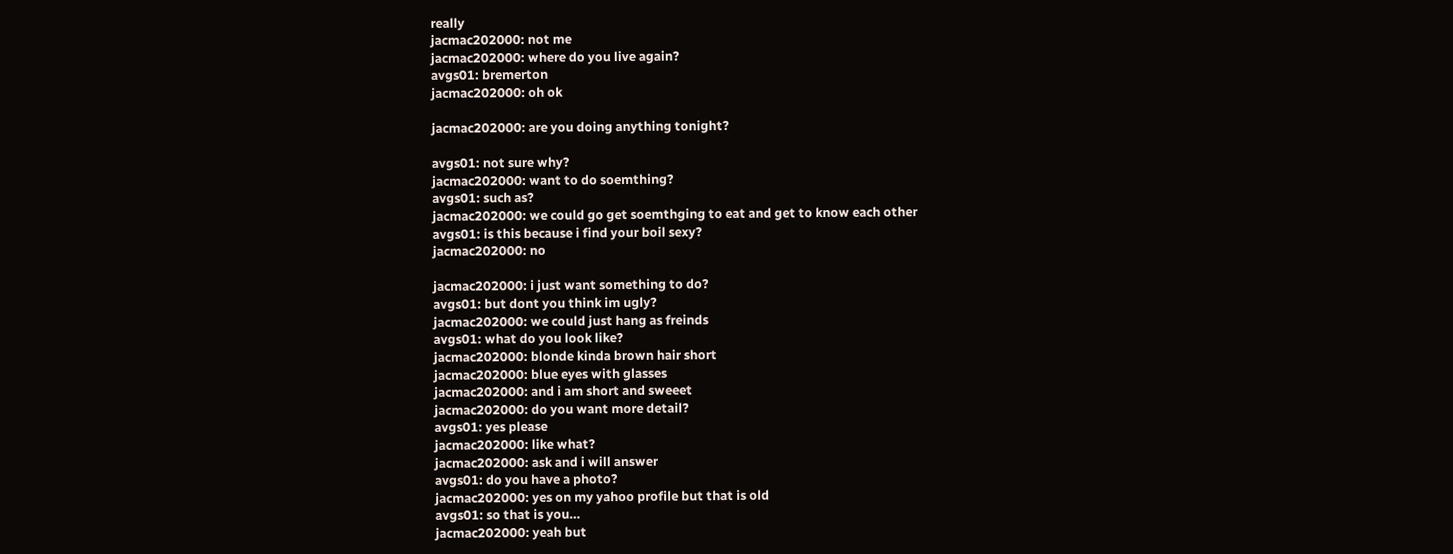really
jacmac202000: not me
jacmac202000: where do you live again?
avgs01: bremerton
jacmac202000: oh ok

jacmac202000: are you doing anything tonight?

avgs01: not sure why?
jacmac202000: want to do soemthing?
avgs01: such as?
jacmac202000: we could go get soemthging to eat and get to know each other
avgs01: is this because i find your boil sexy?
jacmac202000: no

jacmac202000: i just want something to do?
avgs01: but dont you think im ugly?
jacmac202000: we could just hang as freinds
avgs01: what do you look like?
jacmac202000: blonde kinda brown hair short
jacmac202000: blue eyes with glasses
jacmac202000: and i am short and sweeet
jacmac202000: do you want more detail?
avgs01: yes please
jacmac202000: like what?
jacmac202000: ask and i will answer
avgs01: do you have a photo?
jacmac202000: yes on my yahoo profile but that is old
avgs01: so that is you…
jacmac202000: yeah but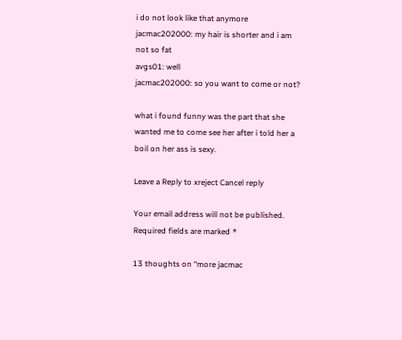i do not look like that anymore
jacmac202000: my hair is shorter and i am not so fat
avgs01: well
jacmac202000: so you want to come or not?

what i found funny was the part that she wanted me to come see her after i told her a boil on her ass is sexy.

Leave a Reply to xreject Cancel reply

Your email address will not be published. Required fields are marked *

13 thoughts on “more jacmac